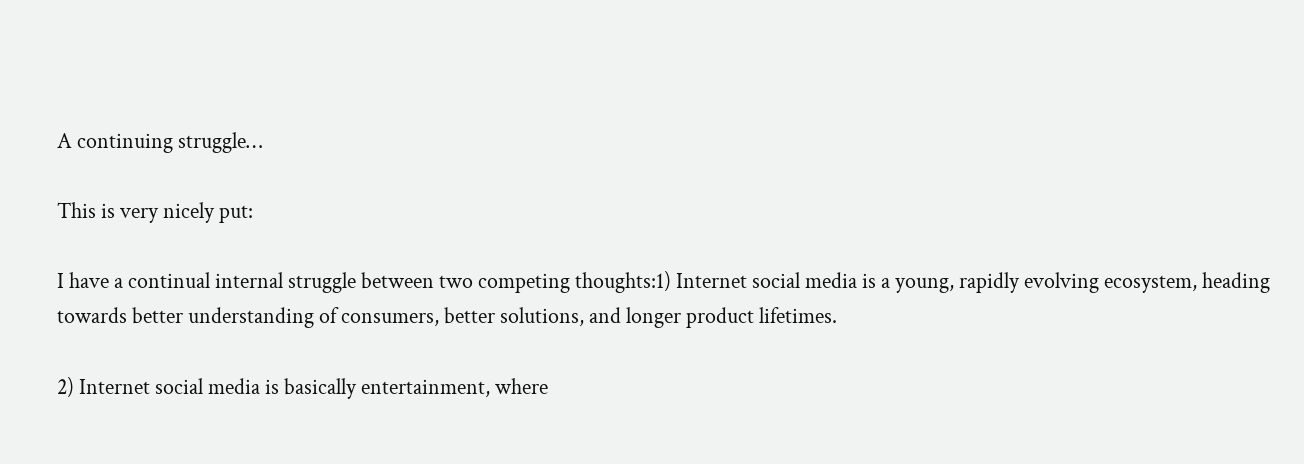A continuing struggle…

This is very nicely put:

I have a continual internal struggle between two competing thoughts:1) Internet social media is a young, rapidly evolving ecosystem, heading towards better understanding of consumers, better solutions, and longer product lifetimes.

2) Internet social media is basically entertainment, where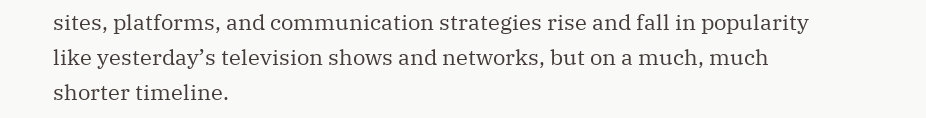sites, platforms, and communication strategies rise and fall in popularity like yesterday’s television shows and networks, but on a much, much shorter timeline.